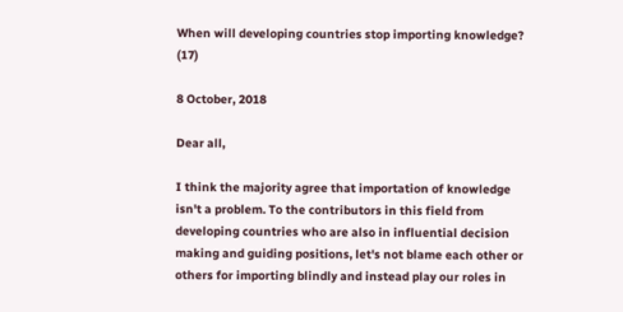When will developing countries stop importing knowledge? (17)

8 October, 2018

Dear all,

I think the majority agree that importation of knowledge isn't a problem. To the contributors in this field from developing countries who are also in influential decision making and guiding positions, let's not blame each other or others for importing blindly and instead play our roles in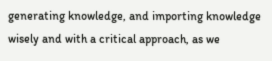generating knowledge, and importing knowledge wisely and with a critical approach, as we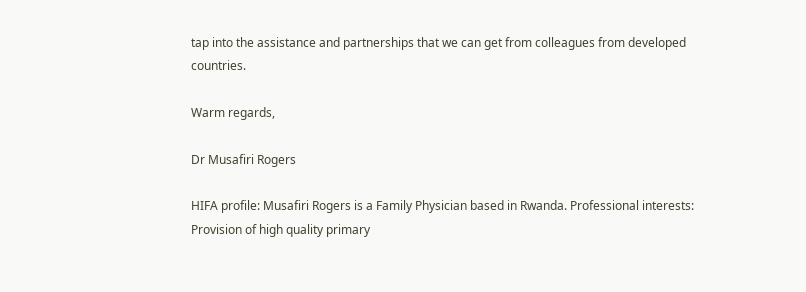tap into the assistance and partnerships that we can get from colleagues from developed countries.

Warm regards,

Dr Musafiri Rogers

HIFA profile: Musafiri Rogers is a Family Physician based in Rwanda. Professional interests: Provision of high quality primary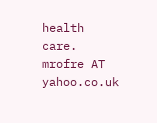health care. mrofre AT yahoo.co.uk